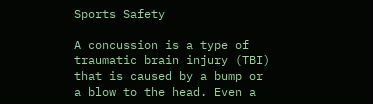Sports Safety

A concussion is a type of traumatic brain injury (TBI) that is caused by a bump or a blow to the head. Even a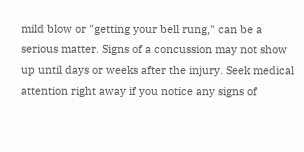mild blow or "getting your bell rung," can be a serious matter. Signs of a concussion may not show up until days or weeks after the injury. Seek medical attention right away if you notice any signs of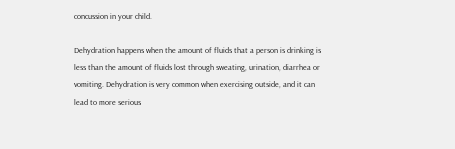concussion in your child.

Dehydration happens when the amount of fluids that a person is drinking is less than the amount of fluids lost through sweating, urination, diarrhea or vomiting. Dehydration is very common when exercising outside, and it can lead to more serious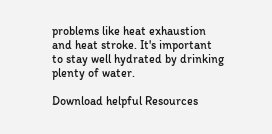problems like heat exhaustion and heat stroke. It's important to stay well hydrated by drinking plenty of water.

Download helpful Resources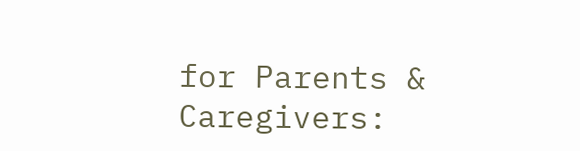for Parents & Caregivers: